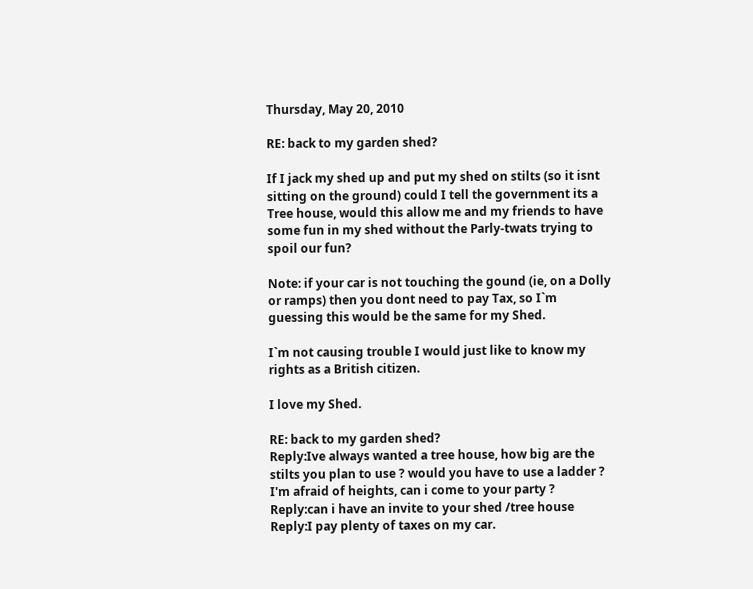Thursday, May 20, 2010

RE: back to my garden shed?

If I jack my shed up and put my shed on stilts (so it isnt sitting on the ground) could I tell the government its a Tree house, would this allow me and my friends to have some fun in my shed without the Parly-twats trying to spoil our fun?

Note: if your car is not touching the gound (ie, on a Dolly or ramps) then you dont need to pay Tax, so I`m guessing this would be the same for my Shed.

I`m not causing trouble I would just like to know my rights as a British citizen.

I love my Shed.

RE: back to my garden shed?
Reply:Ive always wanted a tree house, how big are the stilts you plan to use ? would you have to use a ladder ? I'm afraid of heights, can i come to your party ?
Reply:can i have an invite to your shed /tree house
Reply:I pay plenty of taxes on my car.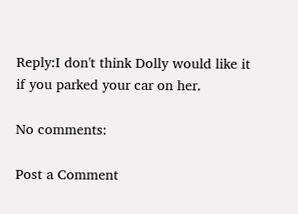Reply:I don't think Dolly would like it if you parked your car on her.

No comments:

Post a Comment